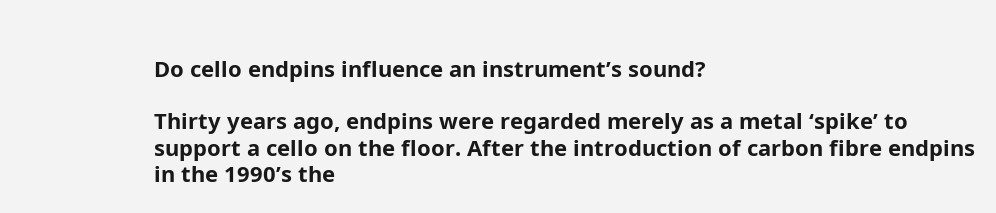Do cello endpins influence an instrument’s sound?

Thirty years ago, endpins were regarded merely as a metal ‘spike’ to support a cello on the floor. After the introduction of carbon fibre endpins in the 1990’s the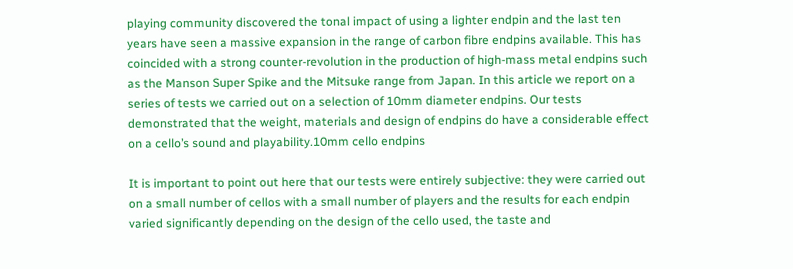playing community discovered the tonal impact of using a lighter endpin and the last ten years have seen a massive expansion in the range of carbon fibre endpins available. This has coincided with a strong counter-revolution in the production of high-mass metal endpins such as the Manson Super Spike and the Mitsuke range from Japan. In this article we report on a series of tests we carried out on a selection of 10mm diameter endpins. Our tests demonstrated that the weight, materials and design of endpins do have a considerable effect on a cello’s sound and playability.10mm cello endpins

It is important to point out here that our tests were entirely subjective: they were carried out on a small number of cellos with a small number of players and the results for each endpin varied significantly depending on the design of the cello used, the taste and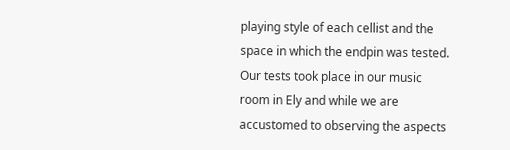playing style of each cellist and the space in which the endpin was tested. Our tests took place in our music room in Ely and while we are accustomed to observing the aspects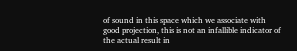of sound in this space which we associate with good projection, this is not an infallible indicator of the actual result in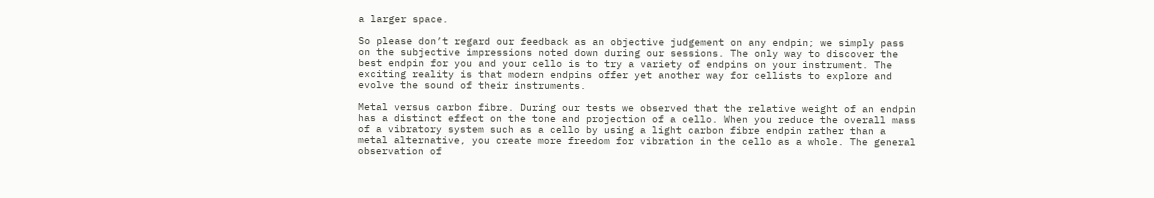a larger space.

So please don’t regard our feedback as an objective judgement on any endpin; we simply pass on the subjective impressions noted down during our sessions. The only way to discover the best endpin for you and your cello is to try a variety of endpins on your instrument. The exciting reality is that modern endpins offer yet another way for cellists to explore and evolve the sound of their instruments.

Metal versus carbon fibre. During our tests we observed that the relative weight of an endpin has a distinct effect on the tone and projection of a cello. When you reduce the overall mass of a vibratory system such as a cello by using a light carbon fibre endpin rather than a metal alternative, you create more freedom for vibration in the cello as a whole. The general observation of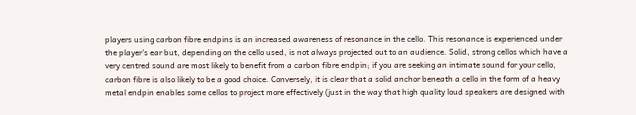players using carbon fibre endpins is an increased awareness of resonance in the cello. This resonance is experienced under the player’s ear but, depending on the cello used, is not always projected out to an audience. Solid, strong cellos which have a very centred sound are most likely to benefit from a carbon fibre endpin; if you are seeking an intimate sound for your cello, carbon fibre is also likely to be a good choice. Conversely, it is clear that a solid anchor beneath a cello in the form of a heavy metal endpin enables some cellos to project more effectively (just in the way that high quality loud speakers are designed with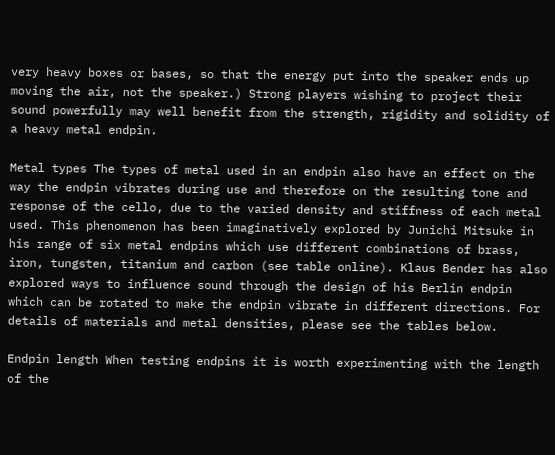very heavy boxes or bases, so that the energy put into the speaker ends up moving the air, not the speaker.) Strong players wishing to project their sound powerfully may well benefit from the strength, rigidity and solidity of a heavy metal endpin.

Metal types The types of metal used in an endpin also have an effect on the way the endpin vibrates during use and therefore on the resulting tone and response of the cello, due to the varied density and stiffness of each metal used. This phenomenon has been imaginatively explored by Junichi Mitsuke in his range of six metal endpins which use different combinations of brass, iron, tungsten, titanium and carbon (see table online). Klaus Bender has also explored ways to influence sound through the design of his Berlin endpin which can be rotated to make the endpin vibrate in different directions. For details of materials and metal densities, please see the tables below.

Endpin length When testing endpins it is worth experimenting with the length of the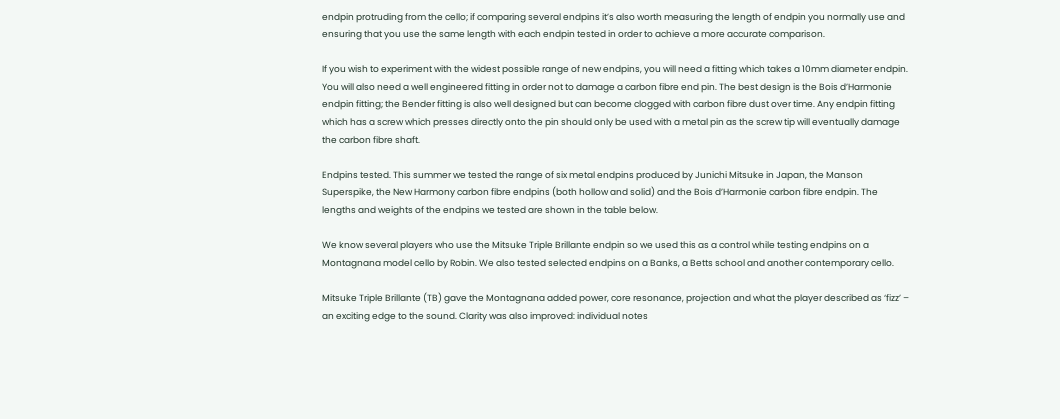endpin protruding from the cello; if comparing several endpins it’s also worth measuring the length of endpin you normally use and ensuring that you use the same length with each endpin tested in order to achieve a more accurate comparison.

If you wish to experiment with the widest possible range of new endpins, you will need a fitting which takes a 10mm diameter endpin. You will also need a well engineered fitting in order not to damage a carbon fibre end pin. The best design is the Bois d’Harmonie endpin fitting; the Bender fitting is also well designed but can become clogged with carbon fibre dust over time. Any endpin fitting which has a screw which presses directly onto the pin should only be used with a metal pin as the screw tip will eventually damage the carbon fibre shaft.

Endpins tested. This summer we tested the range of six metal endpins produced by Junichi Mitsuke in Japan, the Manson Superspike, the New Harmony carbon fibre endpins (both hollow and solid) and the Bois d’Harmonie carbon fibre endpin. The lengths and weights of the endpins we tested are shown in the table below.

We know several players who use the Mitsuke Triple Brillante endpin so we used this as a control while testing endpins on a Montagnana model cello by Robin. We also tested selected endpins on a Banks, a Betts school and another contemporary cello.

Mitsuke Triple Brillante (TB) gave the Montagnana added power, core resonance, projection and what the player described as ‘fizz’ – an exciting edge to the sound. Clarity was also improved: individual notes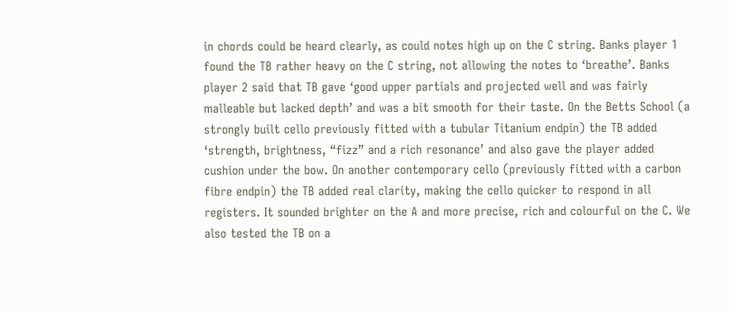in chords could be heard clearly, as could notes high up on the C string. Banks player 1 found the TB rather heavy on the C string, not allowing the notes to ‘breathe’. Banks player 2 said that TB gave ‘good upper partials and projected well and was fairly malleable but lacked depth’ and was a bit smooth for their taste. On the Betts School (a strongly built cello previously fitted with a tubular Titanium endpin) the TB added ‘strength, brightness, “fizz” and a rich resonance’ and also gave the player added cushion under the bow. On another contemporary cello (previously fitted with a carbon fibre endpin) the TB added real clarity, making the cello quicker to respond in all registers. It sounded brighter on the A and more precise, rich and colourful on the C. We also tested the TB on a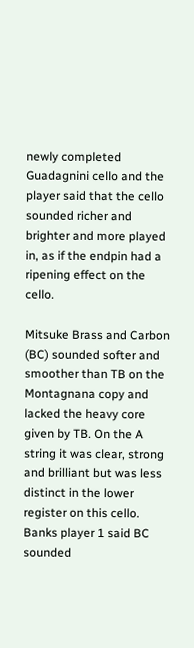newly completed Guadagnini cello and the player said that the cello sounded richer and brighter and more played in, as if the endpin had a ripening effect on the cello.

Mitsuke Brass and Carbon (BC) sounded softer and smoother than TB on the Montagnana copy and lacked the heavy core given by TB. On the A string it was clear, strong and brilliant but was less distinct in the lower register on this cello. Banks player 1 said BC sounded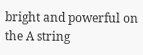bright and powerful on the A string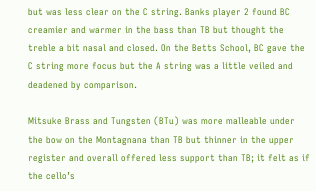but was less clear on the C string. Banks player 2 found BC creamier and warmer in the bass than TB but thought the treble a bit nasal and closed. On the Betts School, BC gave the C string more focus but the A string was a little veiled and deadened by comparison.

Mitsuke Brass and Tungsten (BTu) was more malleable under the bow on the Montagnana than TB but thinner in the upper register and overall offered less support than TB; it felt as if the cello’s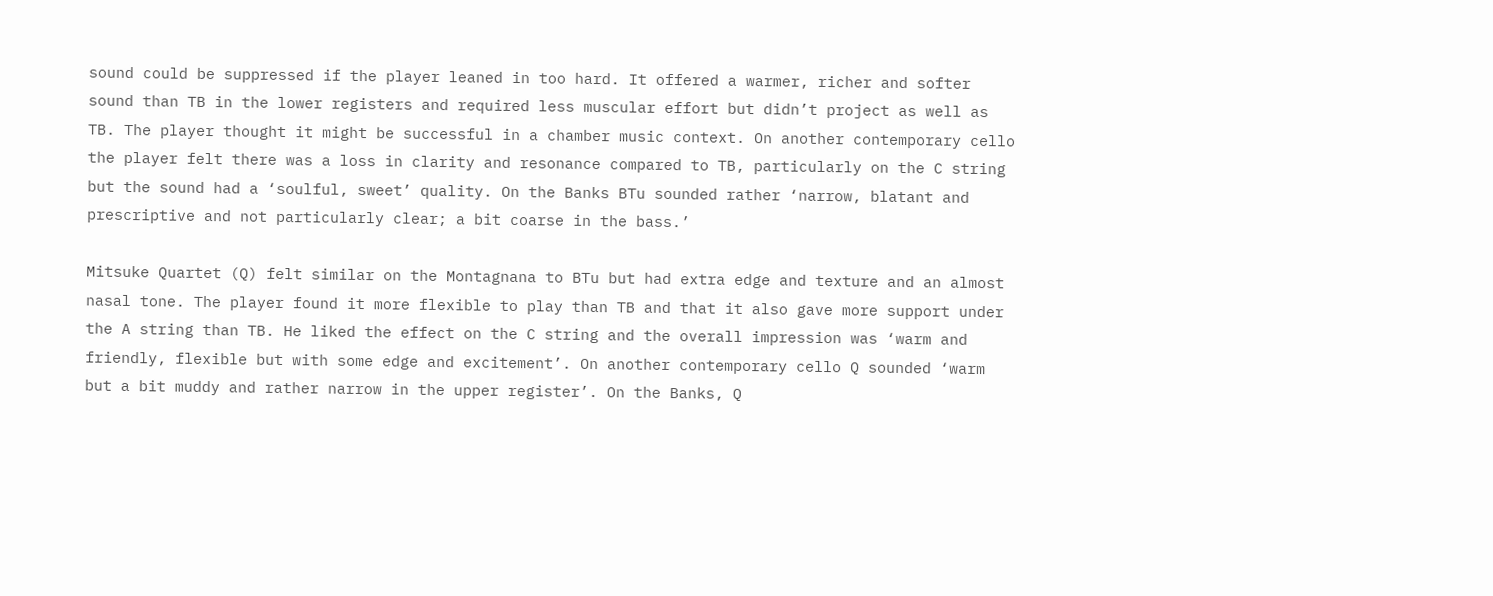sound could be suppressed if the player leaned in too hard. It offered a warmer, richer and softer sound than TB in the lower registers and required less muscular effort but didn’t project as well as TB. The player thought it might be successful in a chamber music context. On another contemporary cello the player felt there was a loss in clarity and resonance compared to TB, particularly on the C string but the sound had a ‘soulful, sweet’ quality. On the Banks BTu sounded rather ‘narrow, blatant and prescriptive and not particularly clear; a bit coarse in the bass.’

Mitsuke Quartet (Q) felt similar on the Montagnana to BTu but had extra edge and texture and an almost nasal tone. The player found it more flexible to play than TB and that it also gave more support under the A string than TB. He liked the effect on the C string and the overall impression was ‘warm and friendly, flexible but with some edge and excitement’. On another contemporary cello Q sounded ‘warm but a bit muddy and rather narrow in the upper register’. On the Banks, Q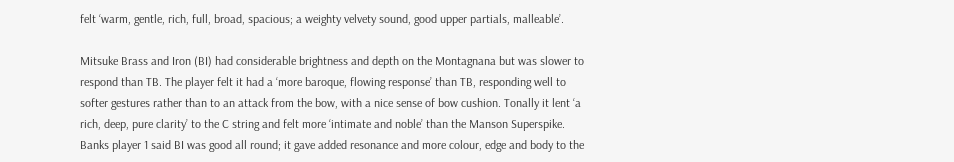felt ‘warm, gentle, rich, full, broad, spacious; a weighty velvety sound, good upper partials, malleable’.

Mitsuke Brass and Iron (BI) had considerable brightness and depth on the Montagnana but was slower to respond than TB. The player felt it had a ‘more baroque, flowing response’ than TB, responding well to softer gestures rather than to an attack from the bow, with a nice sense of bow cushion. Tonally it lent ‘a rich, deep, pure clarity’ to the C string and felt more ‘intimate and noble’ than the Manson Superspike. Banks player 1 said BI was good all round; it gave added resonance and more colour, edge and body to the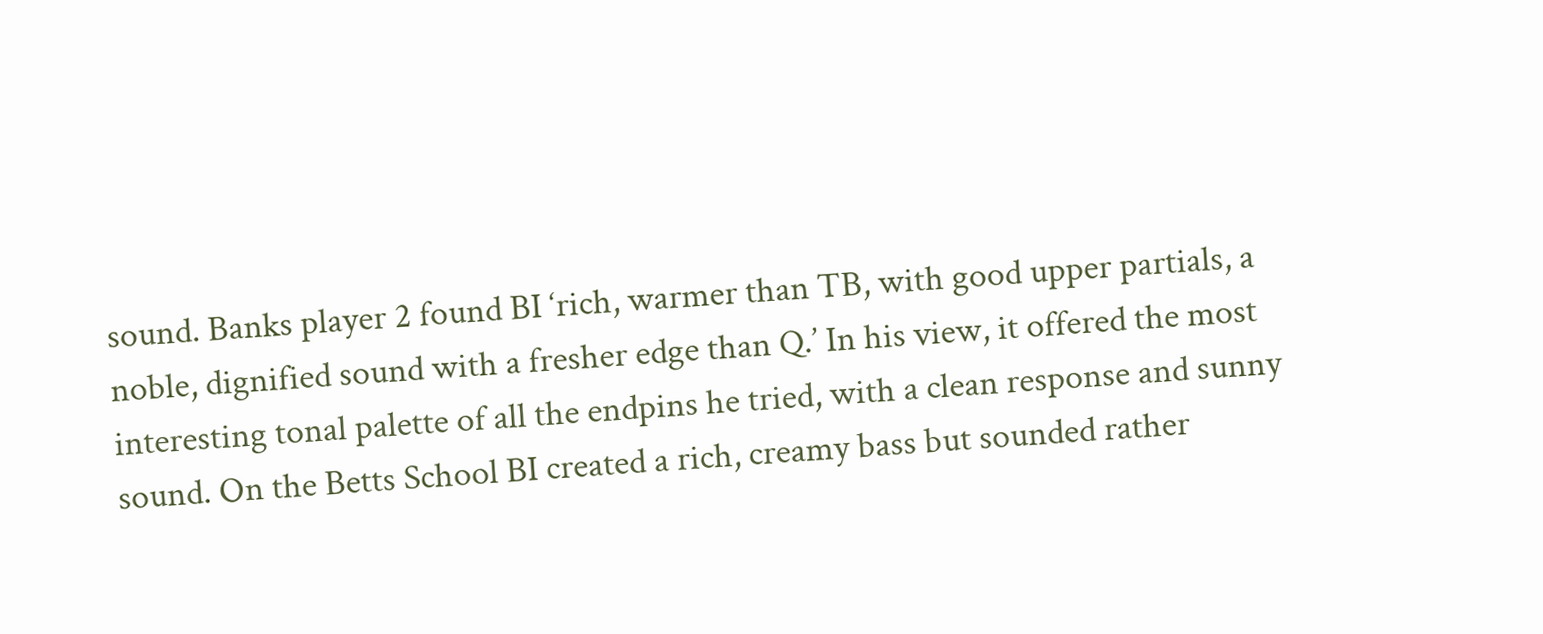sound. Banks player 2 found BI ‘rich, warmer than TB, with good upper partials, a noble, dignified sound with a fresher edge than Q.’ In his view, it offered the most interesting tonal palette of all the endpins he tried, with a clean response and sunny sound. On the Betts School BI created a rich, creamy bass but sounded rather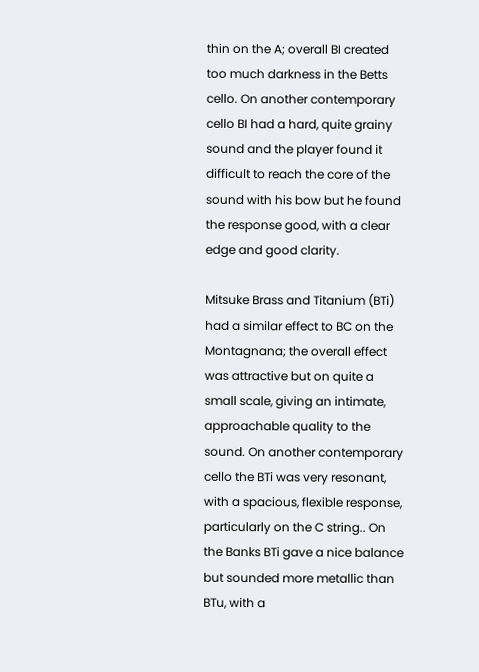thin on the A; overall BI created too much darkness in the Betts cello. On another contemporary cello BI had a hard, quite grainy sound and the player found it difficult to reach the core of the sound with his bow but he found the response good, with a clear edge and good clarity.

Mitsuke Brass and Titanium (BTi) had a similar effect to BC on the Montagnana; the overall effect was attractive but on quite a small scale, giving an intimate, approachable quality to the sound. On another contemporary cello the BTi was very resonant, with a spacious, flexible response, particularly on the C string.. On the Banks BTi gave a nice balance but sounded more metallic than BTu, with a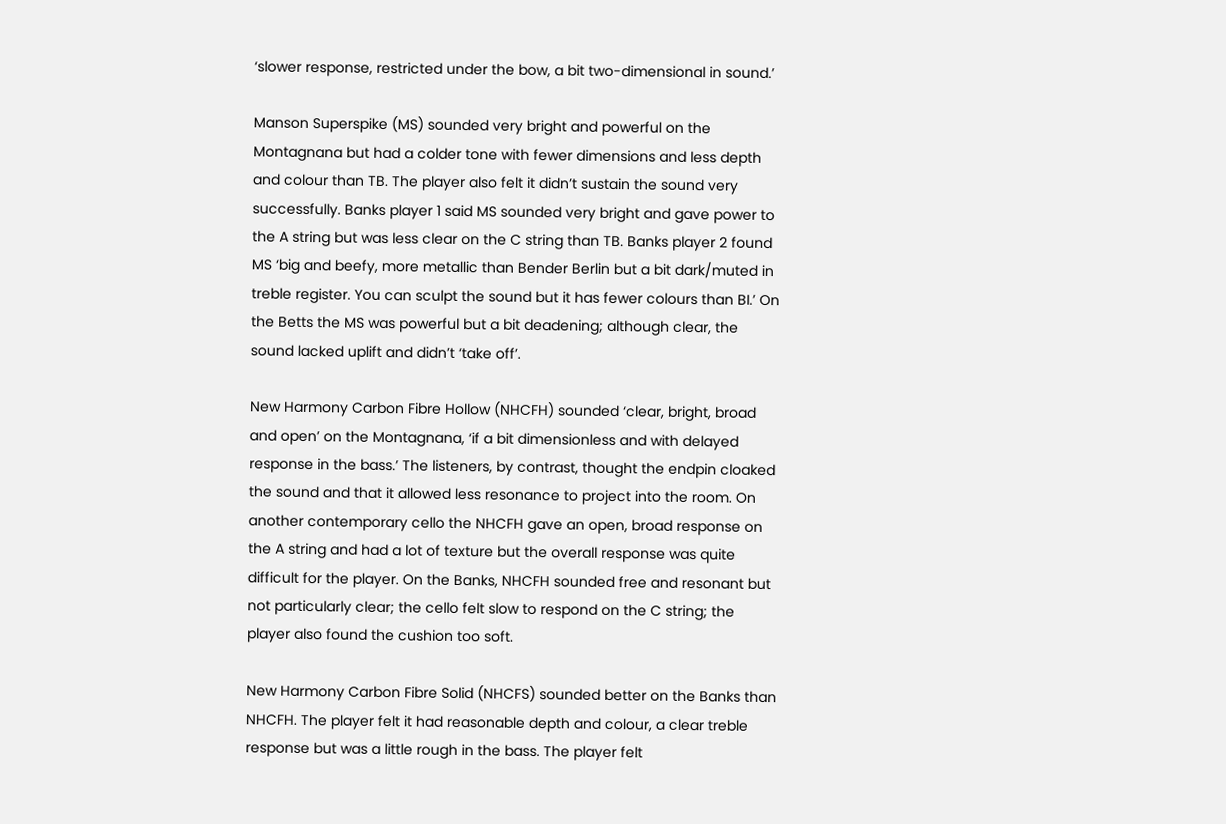‘slower response, restricted under the bow, a bit two-dimensional in sound.’

Manson Superspike (MS) sounded very bright and powerful on the Montagnana but had a colder tone with fewer dimensions and less depth and colour than TB. The player also felt it didn’t sustain the sound very successfully. Banks player 1 said MS sounded very bright and gave power to the A string but was less clear on the C string than TB. Banks player 2 found MS ‘big and beefy, more metallic than Bender Berlin but a bit dark/muted in treble register. You can sculpt the sound but it has fewer colours than BI.’ On the Betts the MS was powerful but a bit deadening; although clear, the sound lacked uplift and didn’t ‘take off’.

New Harmony Carbon Fibre Hollow (NHCFH) sounded ‘clear, bright, broad and open’ on the Montagnana, ‘if a bit dimensionless and with delayed response in the bass.’ The listeners, by contrast, thought the endpin cloaked the sound and that it allowed less resonance to project into the room. On another contemporary cello the NHCFH gave an open, broad response on the A string and had a lot of texture but the overall response was quite difficult for the player. On the Banks, NHCFH sounded free and resonant but not particularly clear; the cello felt slow to respond on the C string; the player also found the cushion too soft.

New Harmony Carbon Fibre Solid (NHCFS) sounded better on the Banks than NHCFH. The player felt it had reasonable depth and colour, a clear treble response but was a little rough in the bass. The player felt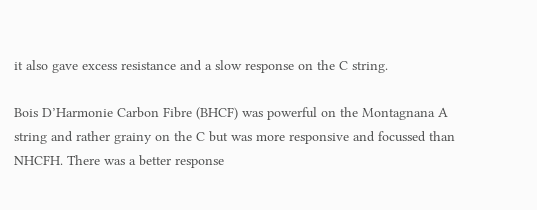it also gave excess resistance and a slow response on the C string.

Bois D’Harmonie Carbon Fibre (BHCF) was powerful on the Montagnana A string and rather grainy on the C but was more responsive and focussed than NHCFH. There was a better response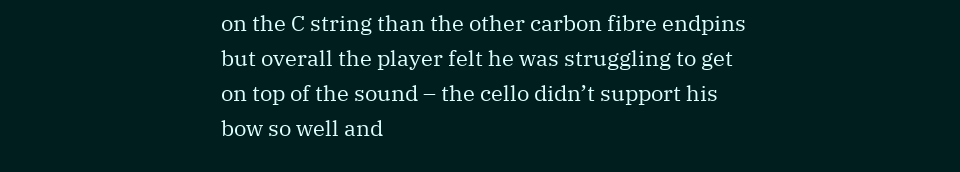on the C string than the other carbon fibre endpins but overall the player felt he was struggling to get on top of the sound – the cello didn’t support his bow so well and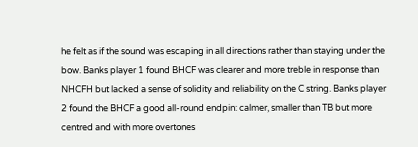he felt as if the sound was escaping in all directions rather than staying under the bow. Banks player 1 found BHCF was clearer and more treble in response than NHCFH but lacked a sense of solidity and reliability on the C string. Banks player 2 found the BHCF a good all-round endpin: calmer, smaller than TB but more centred and with more overtones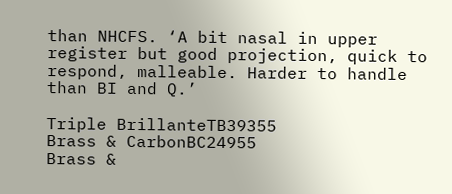than NHCFS. ‘A bit nasal in upper register but good projection, quick to respond, malleable. Harder to handle than BI and Q.’

Triple BrillanteTB39355
Brass & CarbonBC24955
Brass &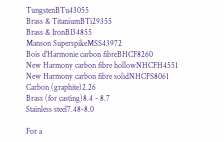TungstenBTu43055
Brass & TitaniumBTi29355
Brass & IronBI34855
Manson SuperspikeMSS43972
Bois d'Harmonie carbon fibreBHCF8260
New Harmony carbon fibre hollowNHCFH4551
New Harmony carbon fibre solidNHCFS8061
Carbon (graphite)2.26
Brass (for casting)8.4 - 8.7
Stainless steel7.48-8.0

For a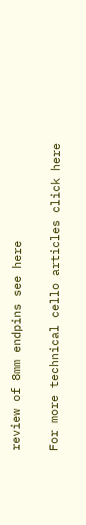review of 8mm endpins see here

For more technical cello articles click here